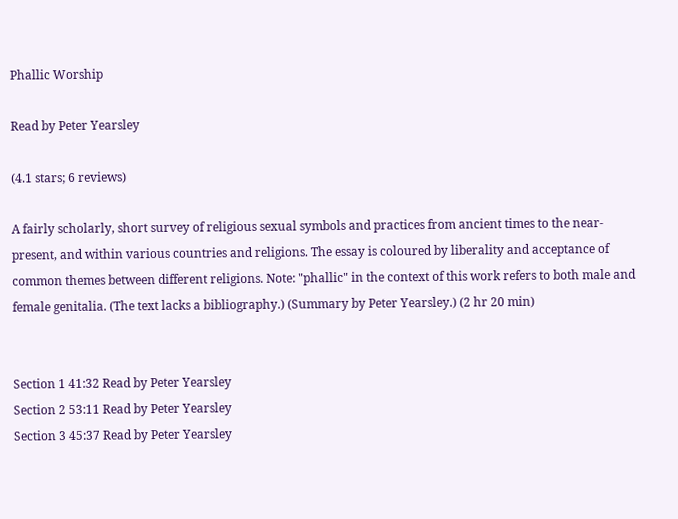Phallic Worship

Read by Peter Yearsley

(4.1 stars; 6 reviews)

A fairly scholarly, short survey of religious sexual symbols and practices from ancient times to the near-present, and within various countries and religions. The essay is coloured by liberality and acceptance of common themes between different religions. Note: "phallic" in the context of this work refers to both male and female genitalia. (The text lacks a bibliography.) (Summary by Peter Yearsley.) (2 hr 20 min)


Section 1 41:32 Read by Peter Yearsley
Section 2 53:11 Read by Peter Yearsley
Section 3 45:37 Read by Peter Yearsley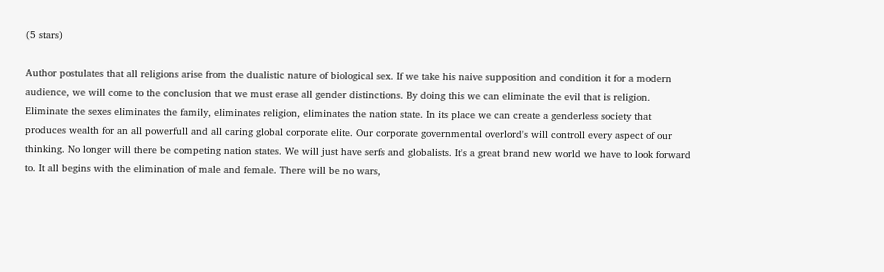(5 stars)

Author postulates that all religions arise from the dualistic nature of biological sex. If we take his naive supposition and condition it for a modern audience, we will come to the conclusion that we must erase all gender distinctions. By doing this we can eliminate the evil that is religion. Eliminate the sexes eliminates the family, eliminates religion, eliminates the nation state. In its place we can create a genderless society that produces wealth for an all powerfull and all caring global corporate elite. Our corporate governmental overlord's will controll every aspect of our thinking. No longer will there be competing nation states. We will just have serfs and globalists. It's a great brand new world we have to look forward to. It all begins with the elimination of male and female. There will be no wars,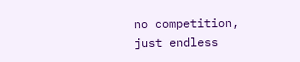no competition, just endless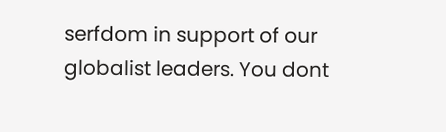serfdom in support of our globalist leaders. You dont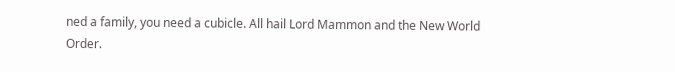ned a family, you need a cubicle. All hail Lord Mammon and the New World Order.